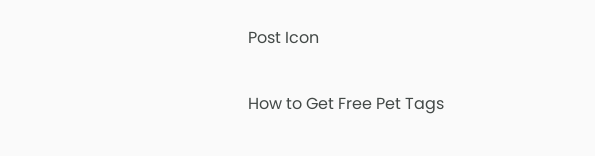Post Icon

How to Get Free Pet Tags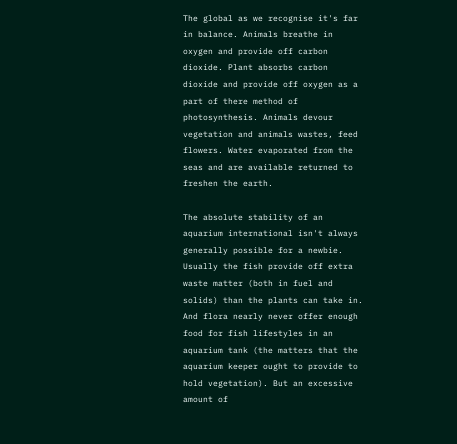The global as we recognise it's far in balance. Animals breathe in oxygen and provide off carbon dioxide. Plant absorbs carbon dioxide and provide off oxygen as a part of there method of photosynthesis. Animals devour vegetation and animals wastes, feed flowers. Water evaporated from the seas and are available returned to freshen the earth.

The absolute stability of an aquarium international isn't always generally possible for a newbie. Usually the fish provide off extra waste matter (both in fuel and solids) than the plants can take in. And flora nearly never offer enough food for fish lifestyles in an aquarium tank (the matters that the aquarium keeper ought to provide to hold vegetation). But an excessive amount of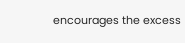encourages the excess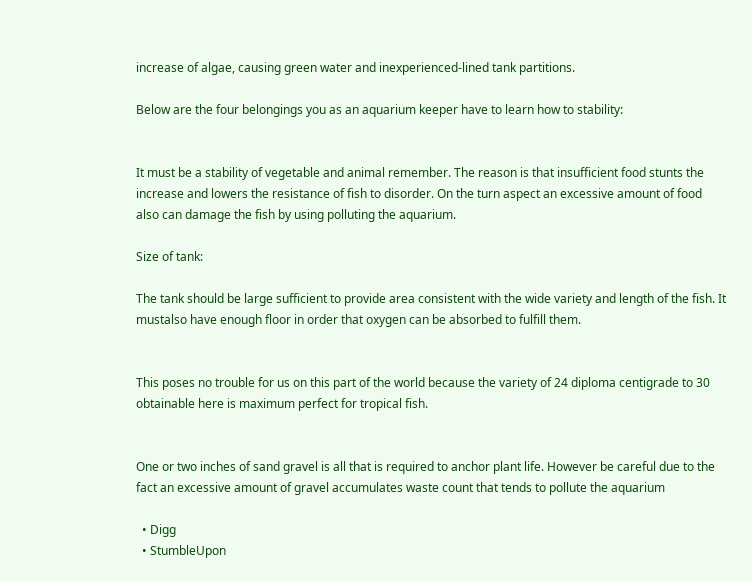increase of algae, causing green water and inexperienced-lined tank partitions.

Below are the four belongings you as an aquarium keeper have to learn how to stability:


It must be a stability of vegetable and animal remember. The reason is that insufficient food stunts the increase and lowers the resistance of fish to disorder. On the turn aspect an excessive amount of food also can damage the fish by using polluting the aquarium.

Size of tank:

The tank should be large sufficient to provide area consistent with the wide variety and length of the fish. It mustalso have enough floor in order that oxygen can be absorbed to fulfill them.


This poses no trouble for us on this part of the world because the variety of 24 diploma centigrade to 30 obtainable here is maximum perfect for tropical fish.


One or two inches of sand gravel is all that is required to anchor plant life. However be careful due to the fact an excessive amount of gravel accumulates waste count that tends to pollute the aquarium

  • Digg
  • StumbleUpon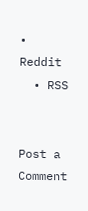• Reddit
  • RSS


Post a Comment